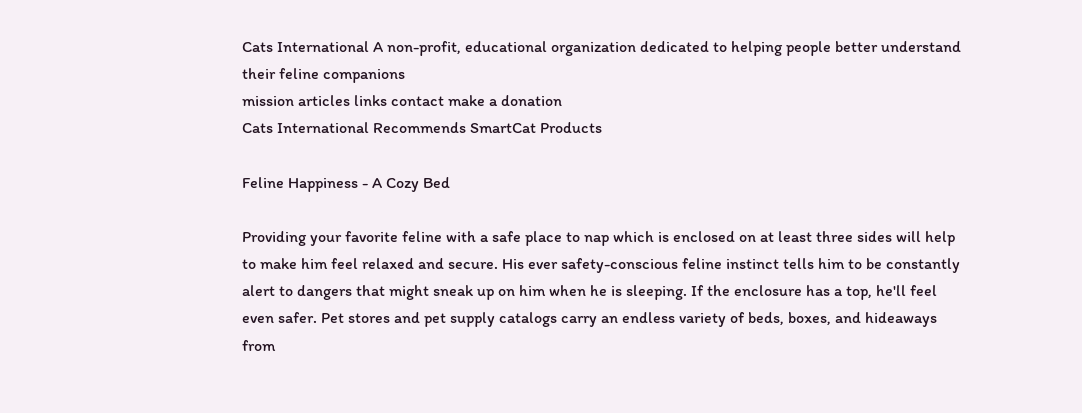Cats International A non-profit, educational organization dedicated to helping people better understand their feline companions
mission articles links contact make a donation
Cats International Recommends SmartCat Products

Feline Happiness - A Cozy Bed

Providing your favorite feline with a safe place to nap which is enclosed on at least three sides will help to make him feel relaxed and secure. His ever safety-conscious feline instinct tells him to be constantly alert to dangers that might sneak up on him when he is sleeping. If the enclosure has a top, he'll feel even safer. Pet stores and pet supply catalogs carry an endless variety of beds, boxes, and hideaways from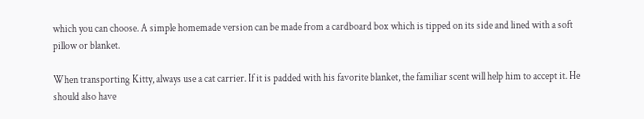which you can choose. A simple homemade version can be made from a cardboard box which is tipped on its side and lined with a soft pillow or blanket.

When transporting Kitty, always use a cat carrier. If it is padded with his favorite blanket, the familiar scent will help him to accept it. He should also have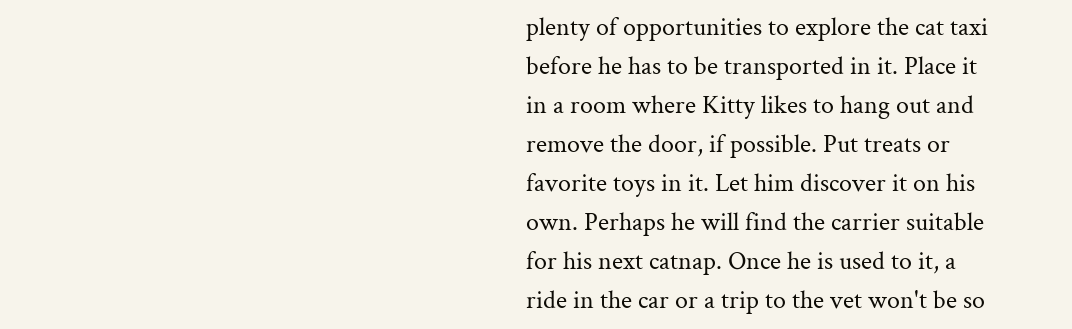plenty of opportunities to explore the cat taxi before he has to be transported in it. Place it in a room where Kitty likes to hang out and remove the door, if possible. Put treats or favorite toys in it. Let him discover it on his own. Perhaps he will find the carrier suitable for his next catnap. Once he is used to it, a ride in the car or a trip to the vet won't be so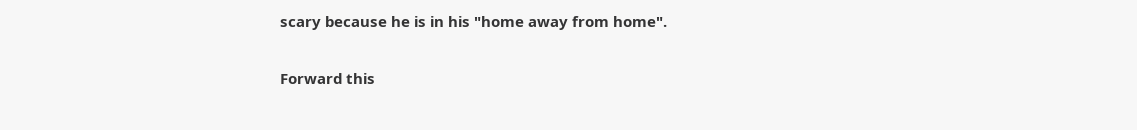scary because he is in his "home away from home".

Forward this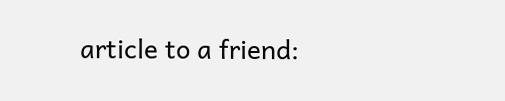article to a friend: